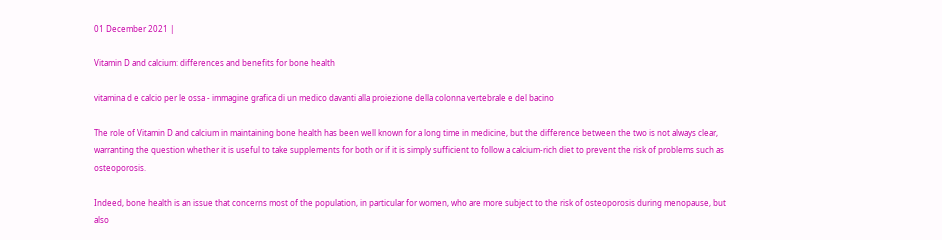01 December 2021 |

Vitamin D and calcium: differences and benefits for bone health

vitamina d e calcio per le ossa - immagine grafica di un medico davanti alla proiezione della colonna vertebrale e del bacino

The role of Vitamin D and calcium in maintaining bone health has been well known for a long time in medicine, but the difference between the two is not always clear, warranting the question whether it is useful to take supplements for both or if it is simply sufficient to follow a calcium-rich diet to prevent the risk of problems such as osteoporosis.

Indeed, bone health is an issue that concerns most of the population, in particular for women, who are more subject to the risk of osteoporosis during menopause, but also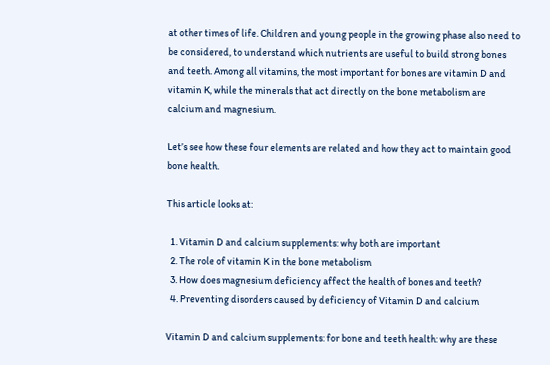at other times of life. Children and young people in the growing phase also need to be considered, to understand which nutrients are useful to build strong bones and teeth. Among all vitamins, the most important for bones are vitamin D and vitamin K, while the minerals that act directly on the bone metabolism are calcium and magnesium.

Let’s see how these four elements are related and how they act to maintain good bone health.

This article looks at:

  1. Vitamin D and calcium supplements: why both are important
  2. The role of vitamin K in the bone metabolism
  3. How does magnesium deficiency affect the health of bones and teeth?
  4. Preventing disorders caused by deficiency of Vitamin D and calcium

Vitamin D and calcium supplements: for bone and teeth health: why are these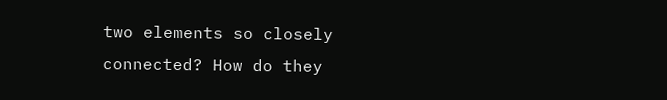two elements so closely connected? How do they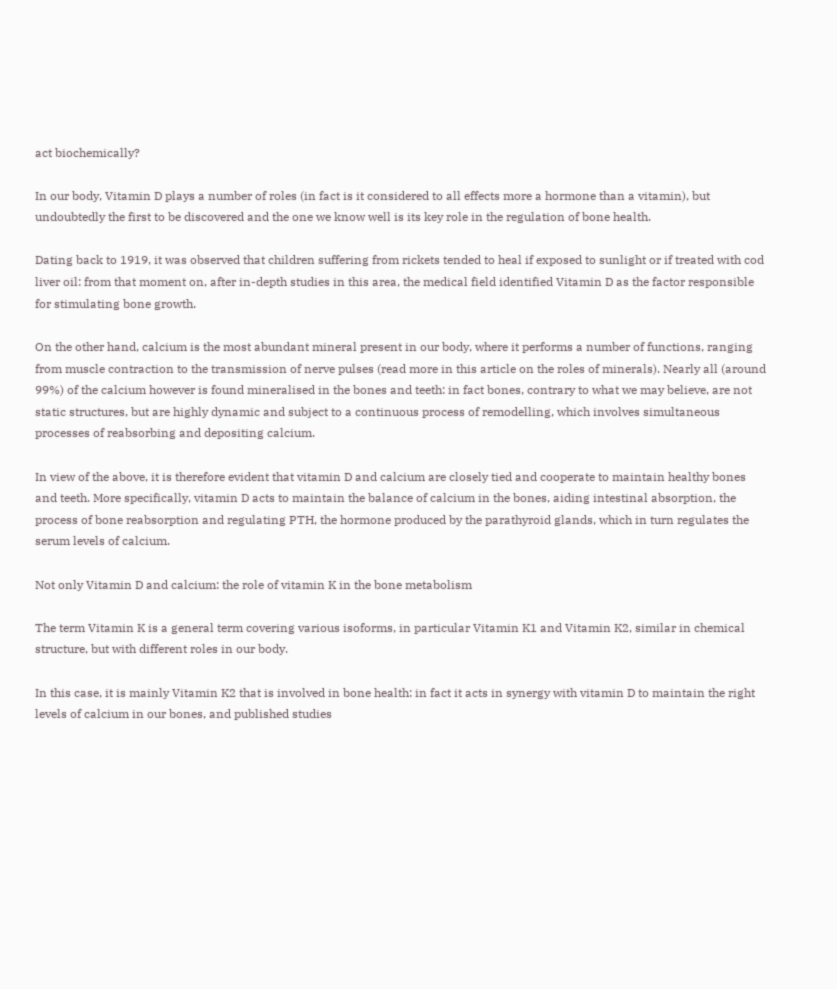act biochemically?

In our body, Vitamin D plays a number of roles (in fact is it considered to all effects more a hormone than a vitamin), but undoubtedly the first to be discovered and the one we know well is its key role in the regulation of bone health.

Dating back to 1919, it was observed that children suffering from rickets tended to heal if exposed to sunlight or if treated with cod liver oil: from that moment on, after in-depth studies in this area, the medical field identified Vitamin D as the factor responsible for stimulating bone growth.

On the other hand, calcium is the most abundant mineral present in our body, where it performs a number of functions, ranging from muscle contraction to the transmission of nerve pulses (read more in this article on the roles of minerals). Nearly all (around 99%) of the calcium however is found mineralised in the bones and teeth: in fact bones, contrary to what we may believe, are not static structures, but are highly dynamic and subject to a continuous process of remodelling, which involves simultaneous processes of reabsorbing and depositing calcium.

In view of the above, it is therefore evident that vitamin D and calcium are closely tied and cooperate to maintain healthy bones and teeth. More specifically, vitamin D acts to maintain the balance of calcium in the bones, aiding intestinal absorption, the process of bone reabsorption and regulating PTH, the hormone produced by the parathyroid glands, which in turn regulates the serum levels of calcium.

Not only Vitamin D and calcium: the role of vitamin K in the bone metabolism

The term Vitamin K is a general term covering various isoforms, in particular Vitamin K1 and Vitamin K2, similar in chemical structure, but with different roles in our body.

In this case, it is mainly Vitamin K2 that is involved in bone health: in fact it acts in synergy with vitamin D to maintain the right levels of calcium in our bones, and published studies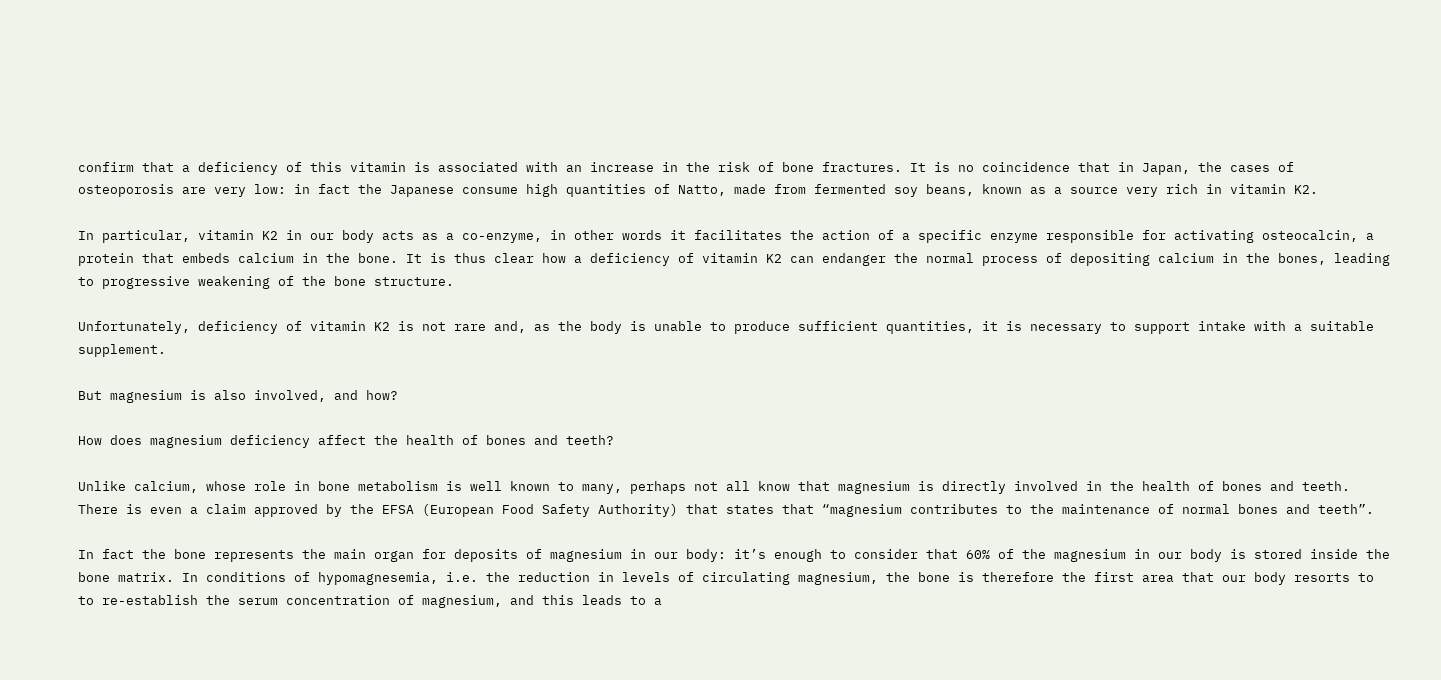confirm that a deficiency of this vitamin is associated with an increase in the risk of bone fractures. It is no coincidence that in Japan, the cases of osteoporosis are very low: in fact the Japanese consume high quantities of Natto, made from fermented soy beans, known as a source very rich in vitamin K2.

In particular, vitamin K2 in our body acts as a co-enzyme, in other words it facilitates the action of a specific enzyme responsible for activating osteocalcin, a protein that embeds calcium in the bone. It is thus clear how a deficiency of vitamin K2 can endanger the normal process of depositing calcium in the bones, leading to progressive weakening of the bone structure.

Unfortunately, deficiency of vitamin K2 is not rare and, as the body is unable to produce sufficient quantities, it is necessary to support intake with a suitable supplement.

But magnesium is also involved, and how?

How does magnesium deficiency affect the health of bones and teeth?

Unlike calcium, whose role in bone metabolism is well known to many, perhaps not all know that magnesium is directly involved in the health of bones and teeth. There is even a claim approved by the EFSA (European Food Safety Authority) that states that “magnesium contributes to the maintenance of normal bones and teeth”.

In fact the bone represents the main organ for deposits of magnesium in our body: it’s enough to consider that 60% of the magnesium in our body is stored inside the bone matrix. In conditions of hypomagnesemia, i.e. the reduction in levels of circulating magnesium, the bone is therefore the first area that our body resorts to to re-establish the serum concentration of magnesium, and this leads to a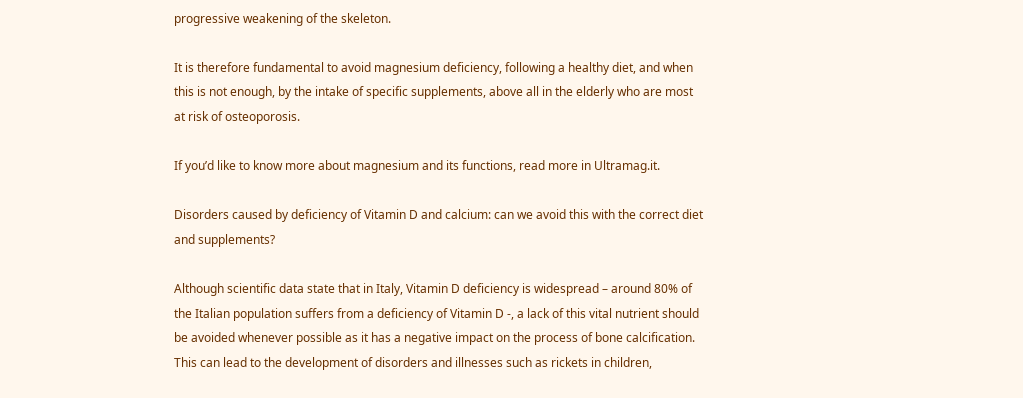progressive weakening of the skeleton.

It is therefore fundamental to avoid magnesium deficiency, following a healthy diet, and when this is not enough, by the intake of specific supplements, above all in the elderly who are most at risk of osteoporosis.

If you’d like to know more about magnesium and its functions, read more in Ultramag.it.

Disorders caused by deficiency of Vitamin D and calcium: can we avoid this with the correct diet and supplements?

Although scientific data state that in Italy, Vitamin D deficiency is widespread – around 80% of the Italian population suffers from a deficiency of Vitamin D -, a lack of this vital nutrient should be avoided whenever possible as it has a negative impact on the process of bone calcification. This can lead to the development of disorders and illnesses such as rickets in children,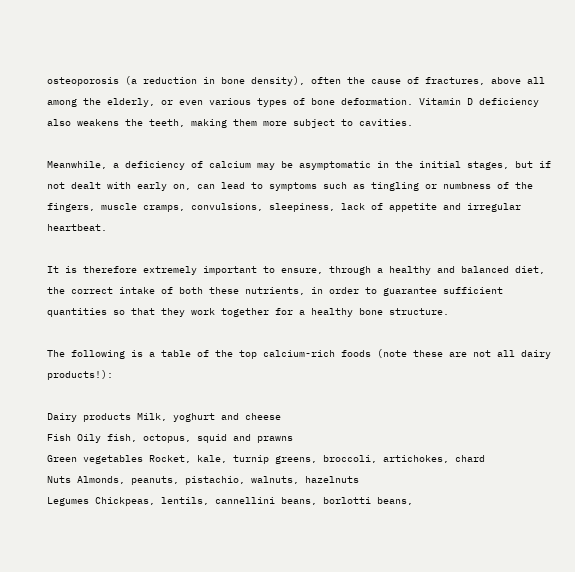osteoporosis (a reduction in bone density), often the cause of fractures, above all among the elderly, or even various types of bone deformation. Vitamin D deficiency also weakens the teeth, making them more subject to cavities.

Meanwhile, a deficiency of calcium may be asymptomatic in the initial stages, but if not dealt with early on, can lead to symptoms such as tingling or numbness of the fingers, muscle cramps, convulsions, sleepiness, lack of appetite and irregular heartbeat.

It is therefore extremely important to ensure, through a healthy and balanced diet, the correct intake of both these nutrients, in order to guarantee sufficient quantities so that they work together for a healthy bone structure.

The following is a table of the top calcium-rich foods (note these are not all dairy products!):

Dairy products Milk, yoghurt and cheese
Fish Oily fish, octopus, squid and prawns
Green vegetables Rocket, kale, turnip greens, broccoli, artichokes, chard
Nuts Almonds, peanuts, pistachio, walnuts, hazelnuts
Legumes Chickpeas, lentils, cannellini beans, borlotti beans,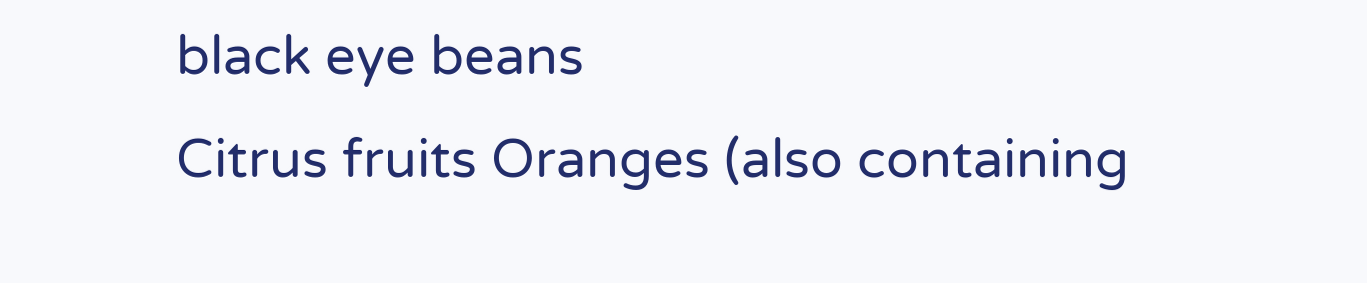black eye beans
Citrus fruits Oranges (also containing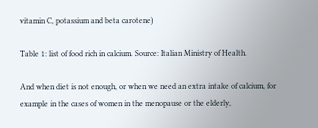vitamin C, potassium and beta carotene)

Table 1: list of food rich in calcium. Source: Italian Ministry of Health.

And when diet is not enough, or when we need an extra intake of calcium, for example in the cases of women in the menopause or the elderly,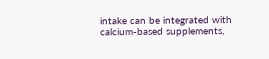intake can be integrated with  calcium-based supplements,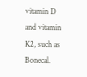vitamin D and vitamin K2, such as Bonecal.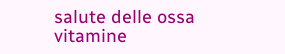salute delle ossa vitamine